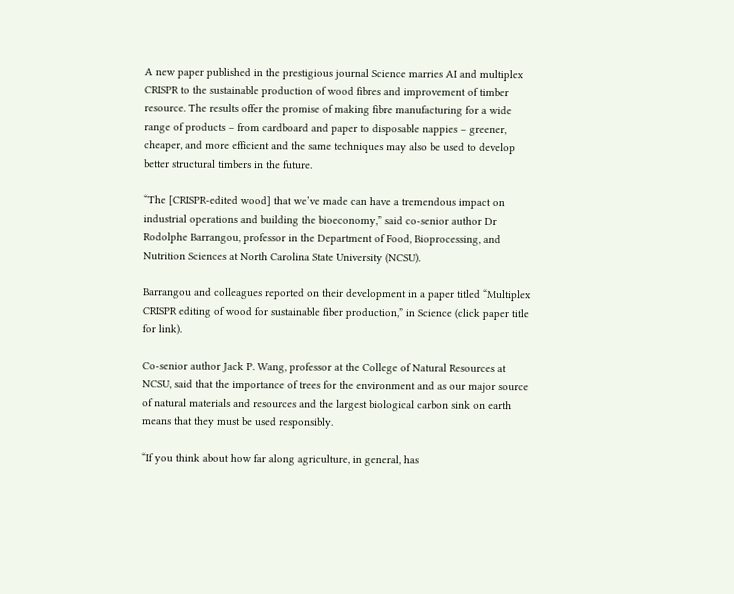A new paper published in the prestigious journal Science marries AI and multiplex CRISPR to the sustainable production of wood fibres and improvement of timber resource. The results offer the promise of making fibre manufacturing for a wide range of products – from cardboard and paper to disposable nappies – greener, cheaper, and more efficient and the same techniques may also be used to develop better structural timbers in the future.

“The [CRISPR-edited wood] that we’ve made can have a tremendous impact on industrial operations and building the bioeconomy,” said co-senior author Dr Rodolphe Barrangou, professor in the Department of Food, Bioprocessing, and Nutrition Sciences at North Carolina State University (NCSU).

Barrangou and colleagues reported on their development in a paper titled “Multiplex CRISPR editing of wood for sustainable fiber production,” in Science (click paper title for link).

Co-senior author Jack P. Wang, professor at the College of Natural Resources at NCSU, said that the importance of trees for the environment and as our major source of natural materials and resources and the largest biological carbon sink on earth means that they must be used responsibly.

“If you think about how far along agriculture, in general, has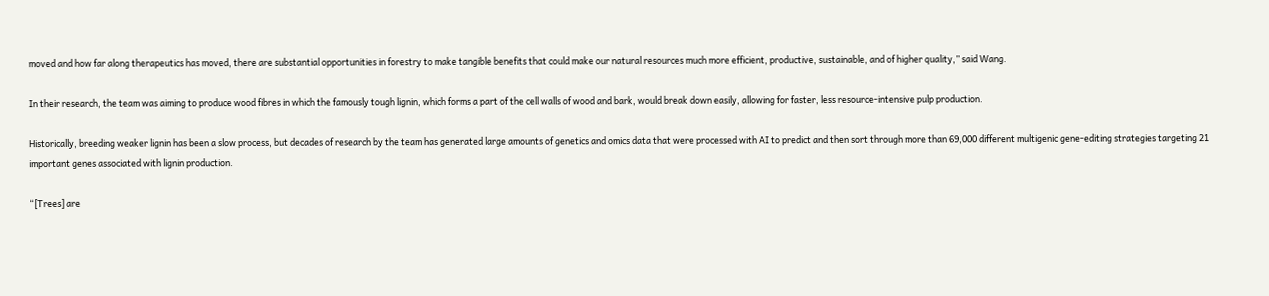moved and how far along therapeutics has moved, there are substantial opportunities in forestry to make tangible benefits that could make our natural resources much more efficient, productive, sustainable, and of higher quality,” said Wang.

In their research, the team was aiming to produce wood fibres in which the famously tough lignin, which forms a part of the cell walls of wood and bark, would break down easily, allowing for faster, less resource-intensive pulp production.

Historically, breeding weaker lignin has been a slow process, but decades of research by the team has generated large amounts of genetics and omics data that were processed with AI to predict and then sort through more than 69,000 different multigenic gene-editing strategies targeting 21 important genes associated with lignin production.

“[Trees] are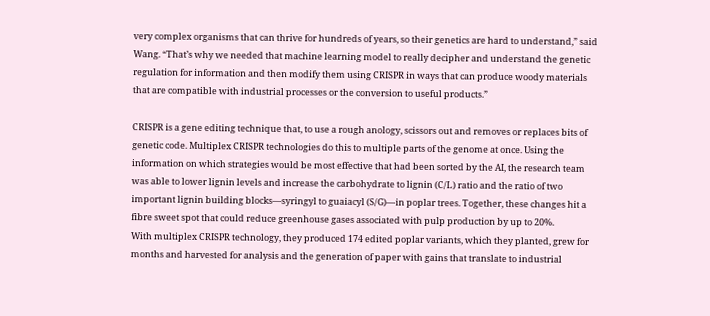very complex organisms that can thrive for hundreds of years, so their genetics are hard to understand,” said Wang. “That’s why we needed that machine learning model to really decipher and understand the genetic regulation for information and then modify them using CRISPR in ways that can produce woody materials that are compatible with industrial processes or the conversion to useful products.”

CRISPR is a gene editing technique that, to use a rough anology, scissors out and removes or replaces bits of genetic code. Multiplex CRISPR technologies do this to multiple parts of the genome at once. Using the information on which strategies would be most effective that had been sorted by the AI, the research team was able to lower lignin levels and increase the carbohydrate to lignin (C/L) ratio and the ratio of two important lignin building blocks—syringyl to guaiacyl (S/G)—in poplar trees. Together, these changes hit a fibre sweet spot that could reduce greenhouse gases associated with pulp production by up to 20%.
With multiplex CRISPR technology, they produced 174 edited poplar variants, which they planted, grew for months and harvested for analysis and the generation of paper with gains that translate to industrial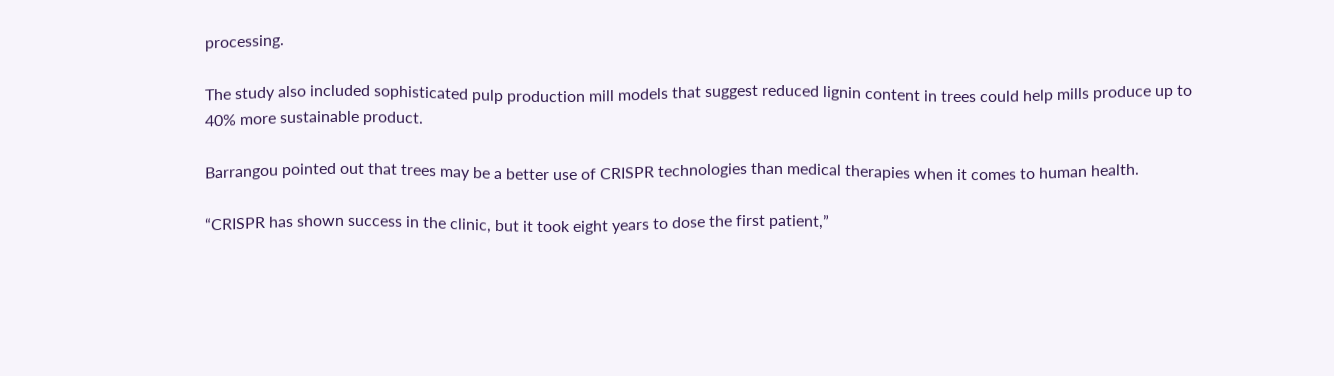processing.

The study also included sophisticated pulp production mill models that suggest reduced lignin content in trees could help mills produce up to 40% more sustainable product.

Barrangou pointed out that trees may be a better use of CRISPR technologies than medical therapies when it comes to human health.

“CRISPR has shown success in the clinic, but it took eight years to dose the first patient,”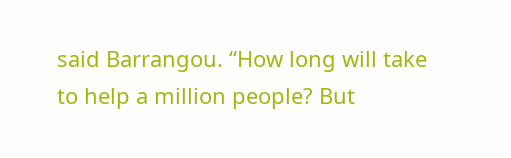said Barrangou. “How long will take to help a million people? But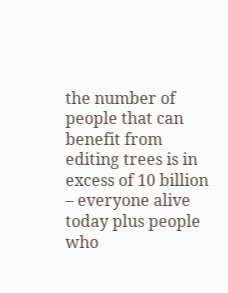the number of people that can benefit from editing trees is in excess of 10 billion – everyone alive today plus people who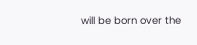will be born over the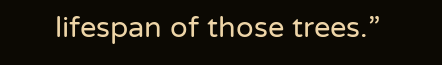lifespan of those trees.”